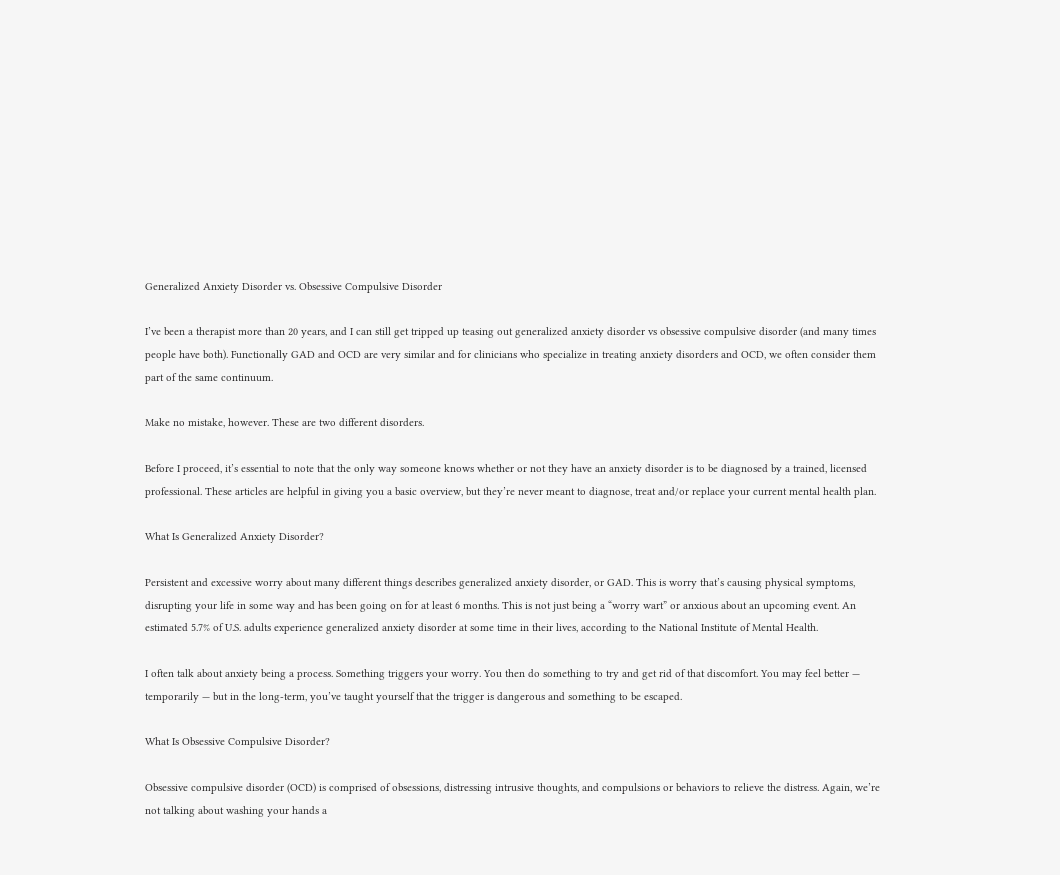Generalized Anxiety Disorder vs. Obsessive Compulsive Disorder

I’ve been a therapist more than 20 years, and I can still get tripped up teasing out generalized anxiety disorder vs obsessive compulsive disorder (and many times people have both). Functionally GAD and OCD are very similar and for clinicians who specialize in treating anxiety disorders and OCD, we often consider them part of the same continuum.

Make no mistake, however. These are two different disorders.

Before I proceed, it’s essential to note that the only way someone knows whether or not they have an anxiety disorder is to be diagnosed by a trained, licensed professional. These articles are helpful in giving you a basic overview, but they’re never meant to diagnose, treat and/or replace your current mental health plan.

What Is Generalized Anxiety Disorder?

Persistent and excessive worry about many different things describes generalized anxiety disorder, or GAD. This is worry that’s causing physical symptoms, disrupting your life in some way and has been going on for at least 6 months. This is not just being a “worry wart” or anxious about an upcoming event. An estimated 5.7% of U.S. adults experience generalized anxiety disorder at some time in their lives, according to the National Institute of Mental Health.

I often talk about anxiety being a process. Something triggers your worry. You then do something to try and get rid of that discomfort. You may feel better — temporarily — but in the long-term, you’ve taught yourself that the trigger is dangerous and something to be escaped.

What Is Obsessive Compulsive Disorder?

Obsessive compulsive disorder (OCD) is comprised of obsessions, distressing intrusive thoughts, and compulsions or behaviors to relieve the distress. Again, we’re not talking about washing your hands a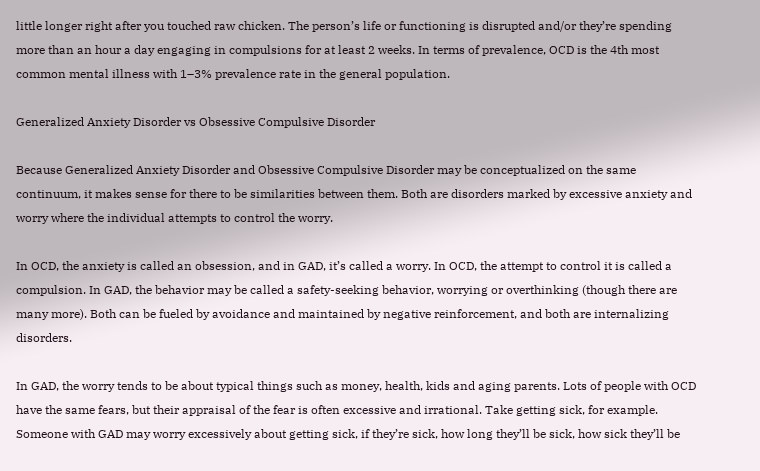little longer right after you touched raw chicken. The person’s life or functioning is disrupted and/or they’re spending more than an hour a day engaging in compulsions for at least 2 weeks. In terms of prevalence, OCD is the 4th most common mental illness with 1–3% prevalence rate in the general population.

Generalized Anxiety Disorder vs Obsessive Compulsive Disorder

Because Generalized Anxiety Disorder and Obsessive Compulsive Disorder may be conceptualized on the same continuum, it makes sense for there to be similarities between them. Both are disorders marked by excessive anxiety and worry where the individual attempts to control the worry.

In OCD, the anxiety is called an obsession, and in GAD, it’s called a worry. In OCD, the attempt to control it is called a compulsion. In GAD, the behavior may be called a safety-seeking behavior, worrying or overthinking (though there are many more). Both can be fueled by avoidance and maintained by negative reinforcement, and both are internalizing disorders.

In GAD, the worry tends to be about typical things such as money, health, kids and aging parents. Lots of people with OCD have the same fears, but their appraisal of the fear is often excessive and irrational. Take getting sick, for example. Someone with GAD may worry excessively about getting sick, if they’re sick, how long they’ll be sick, how sick they’ll be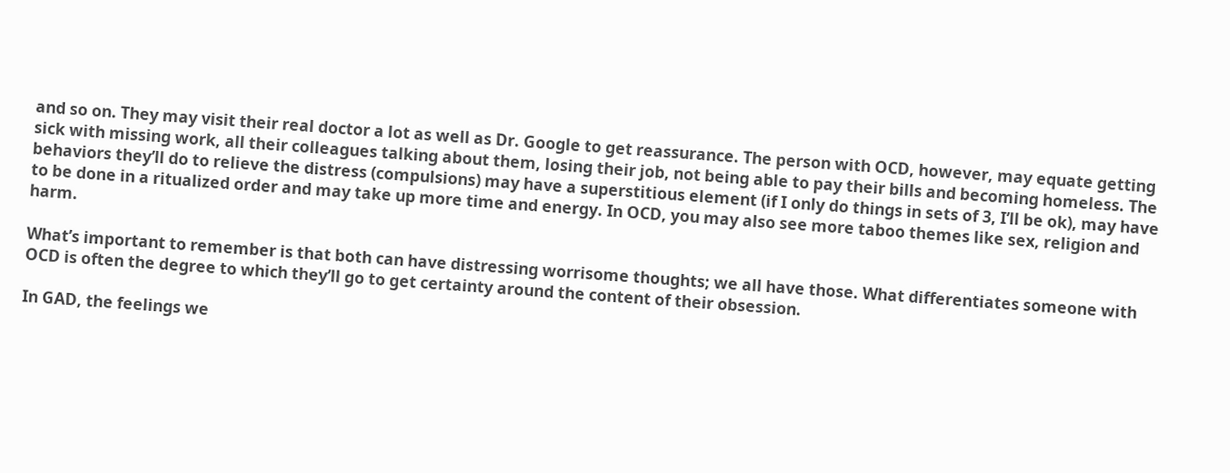and so on. They may visit their real doctor a lot as well as Dr. Google to get reassurance. The person with OCD, however, may equate getting sick with missing work, all their colleagues talking about them, losing their job, not being able to pay their bills and becoming homeless. The behaviors they’ll do to relieve the distress (compulsions) may have a superstitious element (if I only do things in sets of 3, I’ll be ok), may have to be done in a ritualized order and may take up more time and energy. In OCD, you may also see more taboo themes like sex, religion and harm.

What’s important to remember is that both can have distressing worrisome thoughts; we all have those. What differentiates someone with OCD is often the degree to which they’ll go to get certainty around the content of their obsession.

In GAD, the feelings we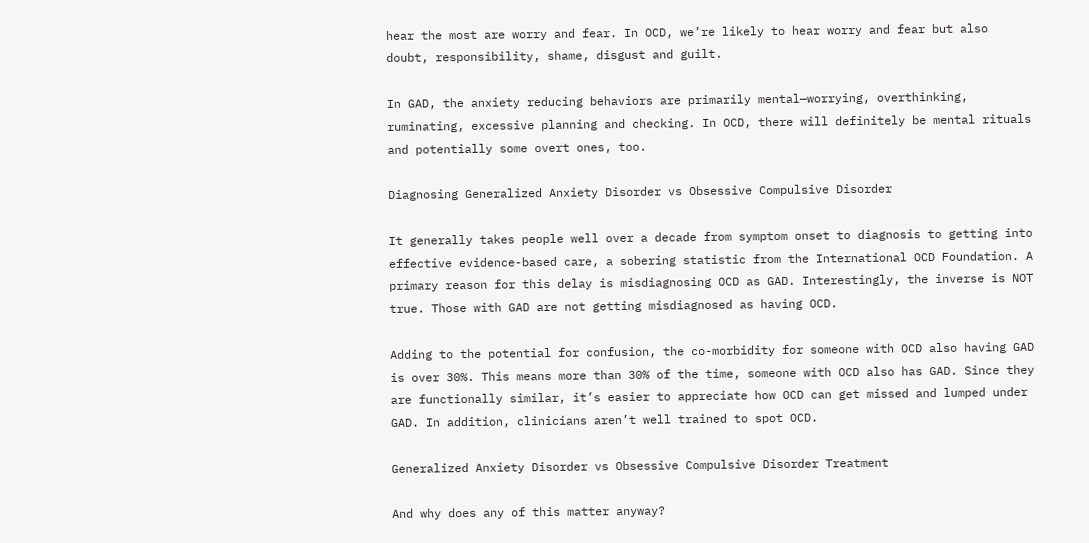hear the most are worry and fear. In OCD, we’re likely to hear worry and fear but also doubt, responsibility, shame, disgust and guilt.

In GAD, the anxiety reducing behaviors are primarily mental—worrying, overthinking, ruminating, excessive planning and checking. In OCD, there will definitely be mental rituals and potentially some overt ones, too.

Diagnosing Generalized Anxiety Disorder vs Obsessive Compulsive Disorder

It generally takes people well over a decade from symptom onset to diagnosis to getting into effective evidence-based care, a sobering statistic from the International OCD Foundation. A primary reason for this delay is misdiagnosing OCD as GAD. Interestingly, the inverse is NOT true. Those with GAD are not getting misdiagnosed as having OCD.

Adding to the potential for confusion, the co-morbidity for someone with OCD also having GAD is over 30%. This means more than 30% of the time, someone with OCD also has GAD. Since they are functionally similar, it’s easier to appreciate how OCD can get missed and lumped under GAD. In addition, clinicians aren’t well trained to spot OCD.

Generalized Anxiety Disorder vs Obsessive Compulsive Disorder Treatment

And why does any of this matter anyway?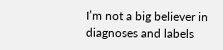I’m not a big believer in diagnoses and labels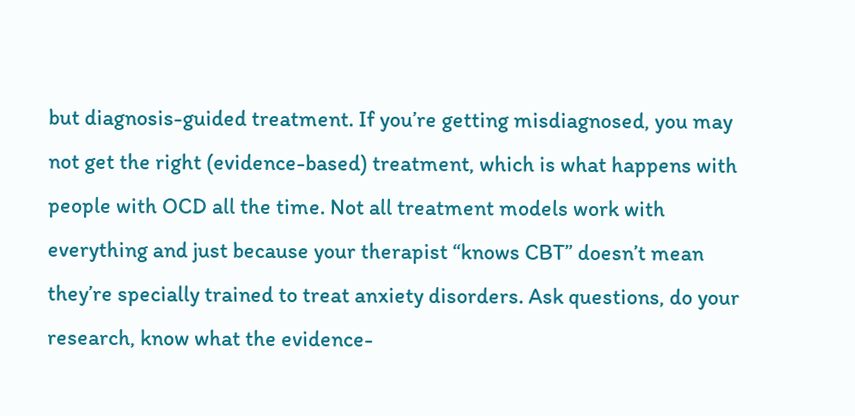but diagnosis-guided treatment. If you’re getting misdiagnosed, you may not get the right (evidence-based) treatment, which is what happens with people with OCD all the time. Not all treatment models work with everything and just because your therapist “knows CBT” doesn’t mean they’re specially trained to treat anxiety disorders. Ask questions, do your research, know what the evidence-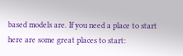based models are. If you need a place to start here are some great places to start: